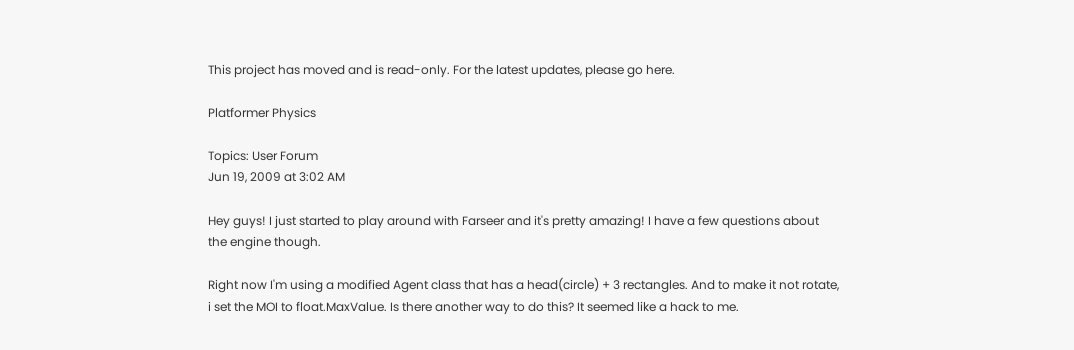This project has moved and is read-only. For the latest updates, please go here.

Platformer Physics

Topics: User Forum
Jun 19, 2009 at 3:02 AM

Hey guys! I just started to play around with Farseer and it's pretty amazing! I have a few questions about the engine though.

Right now I'm using a modified Agent class that has a head(circle) + 3 rectangles. And to make it not rotate, i set the MOI to float.MaxValue. Is there another way to do this? It seemed like a hack to me.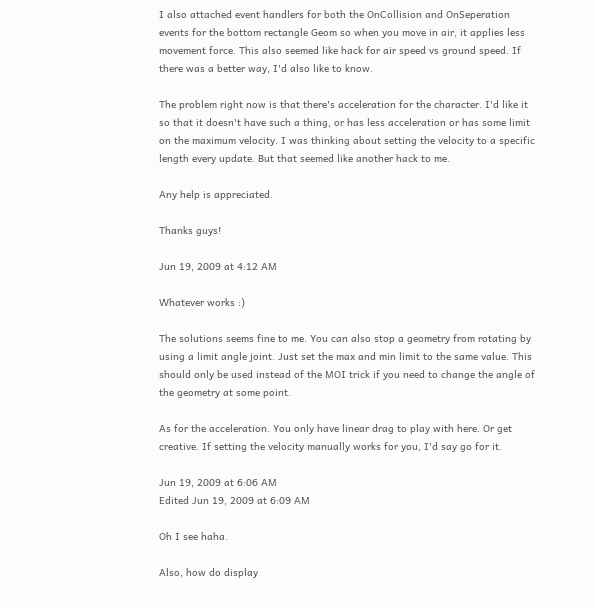I also attached event handlers for both the OnCollision and OnSeperation events for the bottom rectangle Geom so when you move in air, it applies less movement force. This also seemed like hack for air speed vs ground speed. If there was a better way, I'd also like to know.

The problem right now is that there's acceleration for the character. I'd like it so that it doesn't have such a thing, or has less acceleration or has some limit on the maximum velocity. I was thinking about setting the velocity to a specific length every update. But that seemed like another hack to me.

Any help is appreciated.

Thanks guys!

Jun 19, 2009 at 4:12 AM

Whatever works :)

The solutions seems fine to me. You can also stop a geometry from rotating by using a limit angle joint. Just set the max and min limit to the same value. This should only be used instead of the MOI trick if you need to change the angle of the geometry at some point.

As for the acceleration. You only have linear drag to play with here. Or get creative. If setting the velocity manually works for you, I'd say go for it.

Jun 19, 2009 at 6:06 AM
Edited Jun 19, 2009 at 6:09 AM

Oh I see haha.

Also, how do display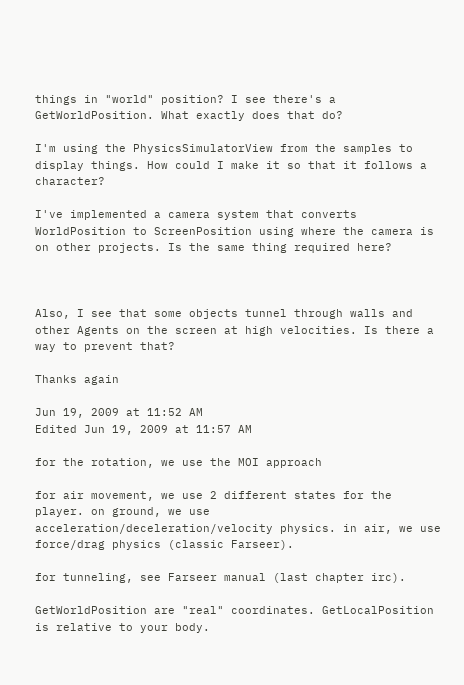things in "world" position? I see there's a GetWorldPosition. What exactly does that do?

I'm using the PhysicsSimulatorView from the samples to display things. How could I make it so that it follows a character?

I've implemented a camera system that converts WorldPosition to ScreenPosition using where the camera is on other projects. Is the same thing required here?



Also, I see that some objects tunnel through walls and other Agents on the screen at high velocities. Is there a way to prevent that?

Thanks again

Jun 19, 2009 at 11:52 AM
Edited Jun 19, 2009 at 11:57 AM

for the rotation, we use the MOI approach

for air movement, we use 2 different states for the player. on ground, we use acceleration/deceleration/velocity physics. in air, we use force/drag physics (classic Farseer).

for tunneling, see Farseer manual (last chapter irc).

GetWorldPosition are "real" coordinates. GetLocalPosition is relative to your body.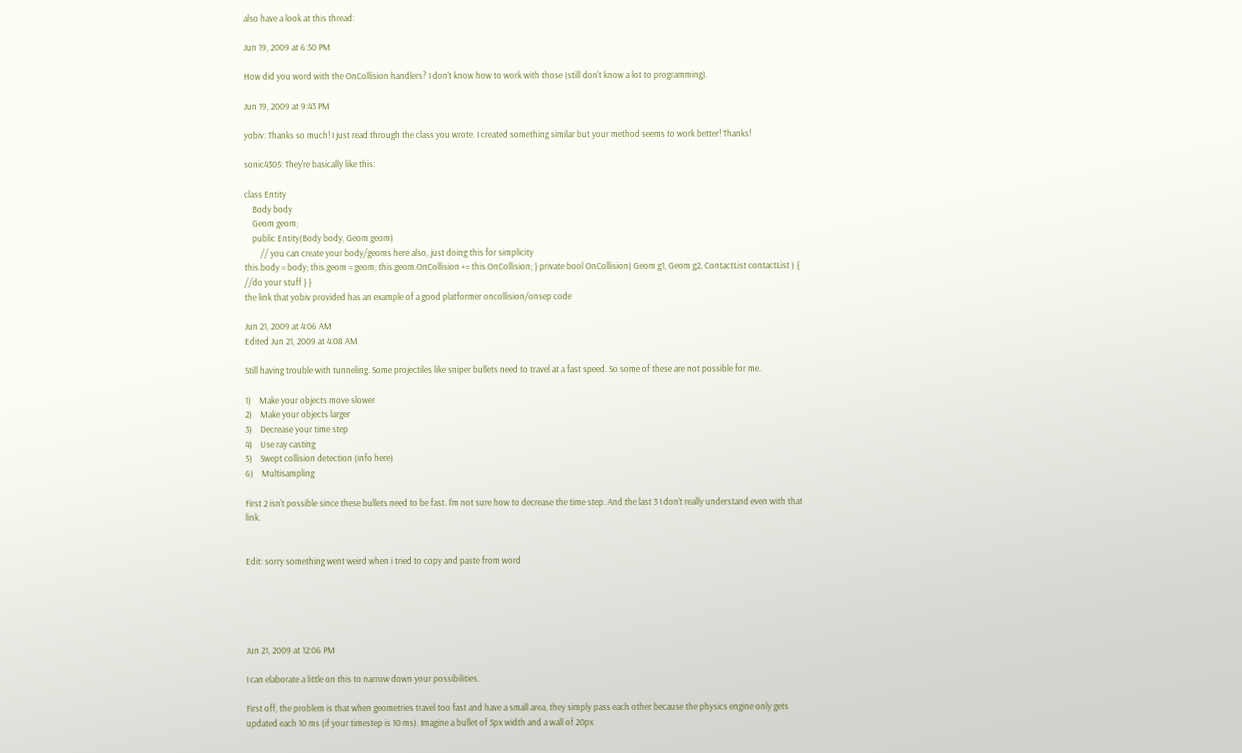also have a look at this thread:

Jun 19, 2009 at 6:50 PM

How did you word with the OnCollision handlers? I don't know how to work with those (still don't know a lot to programming).

Jun 19, 2009 at 9:43 PM

yobiv: Thanks so much! I just read through the class you wrote. I created something similar but your method seems to work better! Thanks!

sonic4305: They're basically like this:

class Entity
    Body body
    Geom geom;
    public Entity(Body body, Geom geom)
        // you can create your body/geoms here also, just doing this for simplicity
this.body = body; this.geom = geom; this.geom.OnCollision += this.OnCollision; } private bool OnCollision( Geom g1, Geom g2, ContactList contactList ) { //do your stuff } }
the link that yobiv provided has an example of a good platformer oncollision/onsep code

Jun 21, 2009 at 4:06 AM
Edited Jun 21, 2009 at 4:08 AM

Still having trouble with tunneling. Some projectiles like sniper bullets need to travel at a fast speed. So some of these are not possible for me.

1)    Make your objects move slower
2)    Make your objects larger
3)    Decrease your time step
4)    Use ray casting
5)    Swept collision detection (info here)
6)    Multisampling

First 2 isn't possible since these bullets need to be fast. I'm not sure how to decrease the time step. And the last 3 I don't really understand even with that link.


Edit: sorry something went weird when i tried to copy and paste from word





Jun 21, 2009 at 12:06 PM

I can elaborate a little on this to narrow down your possibilities.

First off, the problem is that when geometries travel too fast and have a small area, they simply pass each other because the physics engine only gets updated each 10 ms (if your timestep is 10 ms). Imagine a bullet of 5px width and a wall of 20px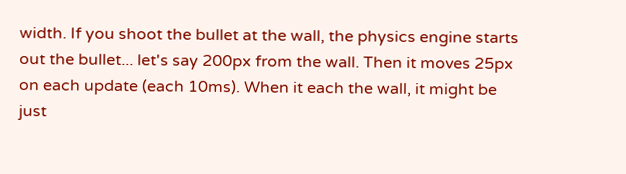width. If you shoot the bullet at the wall, the physics engine starts out the bullet... let's say 200px from the wall. Then it moves 25px on each update (each 10ms). When it each the wall, it might be just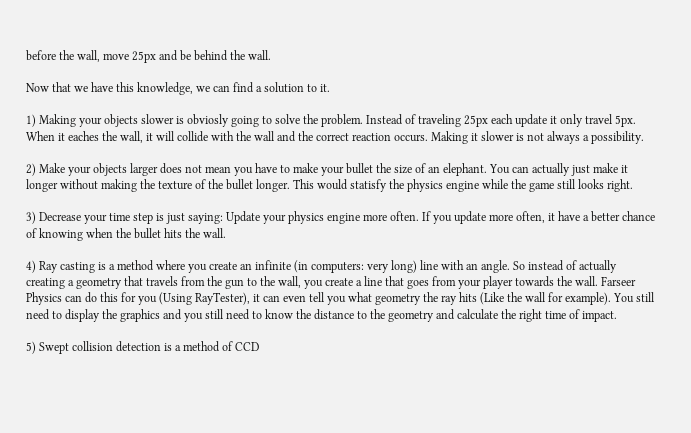before the wall, move 25px and be behind the wall.

Now that we have this knowledge, we can find a solution to it.

1) Making your objects slower is obviosly going to solve the problem. Instead of traveling 25px each update it only travel 5px. When it eaches the wall, it will collide with the wall and the correct reaction occurs. Making it slower is not always a possibility.

2) Make your objects larger does not mean you have to make your bullet the size of an elephant. You can actually just make it longer without making the texture of the bullet longer. This would statisfy the physics engine while the game still looks right.

3) Decrease your time step is just saying: Update your physics engine more often. If you update more often, it have a better chance of knowing when the bullet hits the wall.

4) Ray casting is a method where you create an infinite (in computers: very long) line with an angle. So instead of actually creating a geometry that travels from the gun to the wall, you create a line that goes from your player towards the wall. Farseer Physics can do this for you (Using RayTester), it can even tell you what geometry the ray hits (Like the wall for example). You still need to display the graphics and you still need to know the distance to the geometry and calculate the right time of impact.

5) Swept collision detection is a method of CCD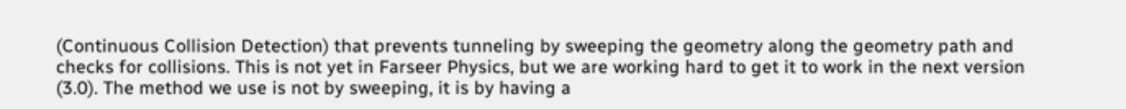(Continuous Collision Detection) that prevents tunneling by sweeping the geometry along the geometry path and checks for collisions. This is not yet in Farseer Physics, but we are working hard to get it to work in the next version (3.0). The method we use is not by sweeping, it is by having a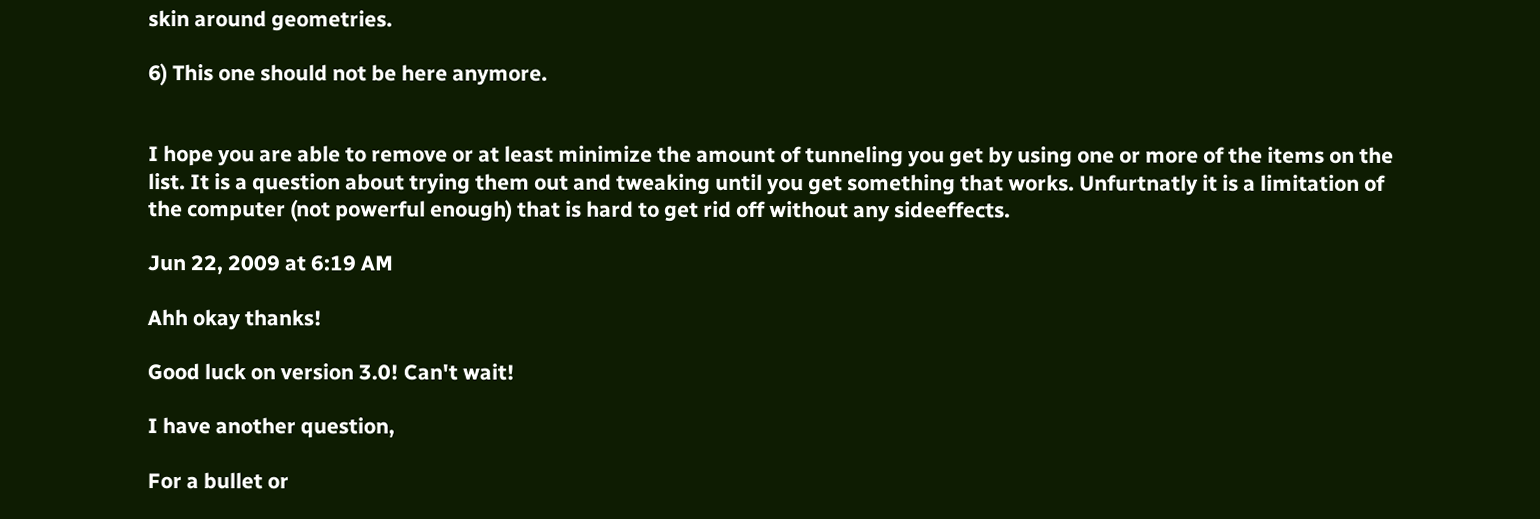skin around geometries.

6) This one should not be here anymore.


I hope you are able to remove or at least minimize the amount of tunneling you get by using one or more of the items on the list. It is a question about trying them out and tweaking until you get something that works. Unfurtnatly it is a limitation of the computer (not powerful enough) that is hard to get rid off without any sideeffects.

Jun 22, 2009 at 6:19 AM

Ahh okay thanks!

Good luck on version 3.0! Can't wait!

I have another question,

For a bullet or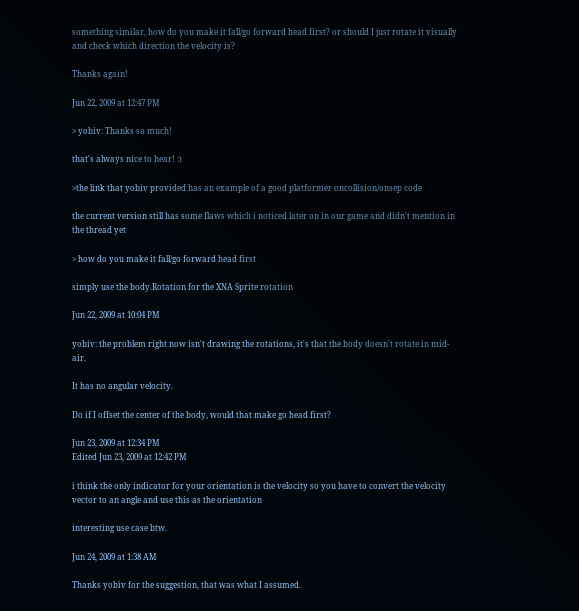something similar, how do you make it fall/go forward head first? or should I just rotate it visually and check which direction the velocity is?

Thanks again!

Jun 22, 2009 at 12:47 PM

> yobiv: Thanks so much!

that's always nice to hear! :)

>the link that yobiv provided has an example of a good platformer oncollision/onsep code

the current version still has some flaws which i noticed later on in our game and didn't mention in the thread yet

> how do you make it fall/go forward head first

simply use the body.Rotation for the XNA Sprite rotation

Jun 22, 2009 at 10:04 PM

yobiv: the problem right now isn't drawing the rotations, it's that the body doesn't rotate in mid-air.

It has no angular velocity.

Do if I offset the center of the body, would that make go head first?

Jun 23, 2009 at 12:34 PM
Edited Jun 23, 2009 at 12:42 PM

i think the only indicator for your orientation is the velocity so you have to convert the velocity vector to an angle and use this as the orientation

interesting use case btw.

Jun 24, 2009 at 1:38 AM

Thanks yobiv for the suggestion, that was what I assumed.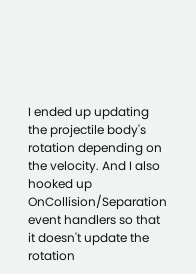I ended up updating the projectile body's rotation depending on the velocity. And I also hooked up OnCollision/Separation event handlers so that it doesn't update the rotation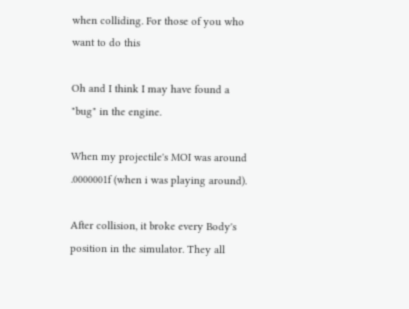when colliding. For those of you who want to do this

Oh and I think I may have found a "bug" in the engine.

When my projectile's MOI was around .0000001f (when i was playing around).

After collision, it broke every Body's position in the simulator. They all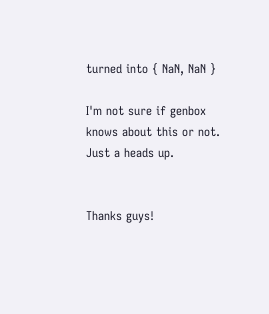turned into { NaN, NaN }

I'm not sure if genbox knows about this or not. Just a heads up.


Thanks guys!